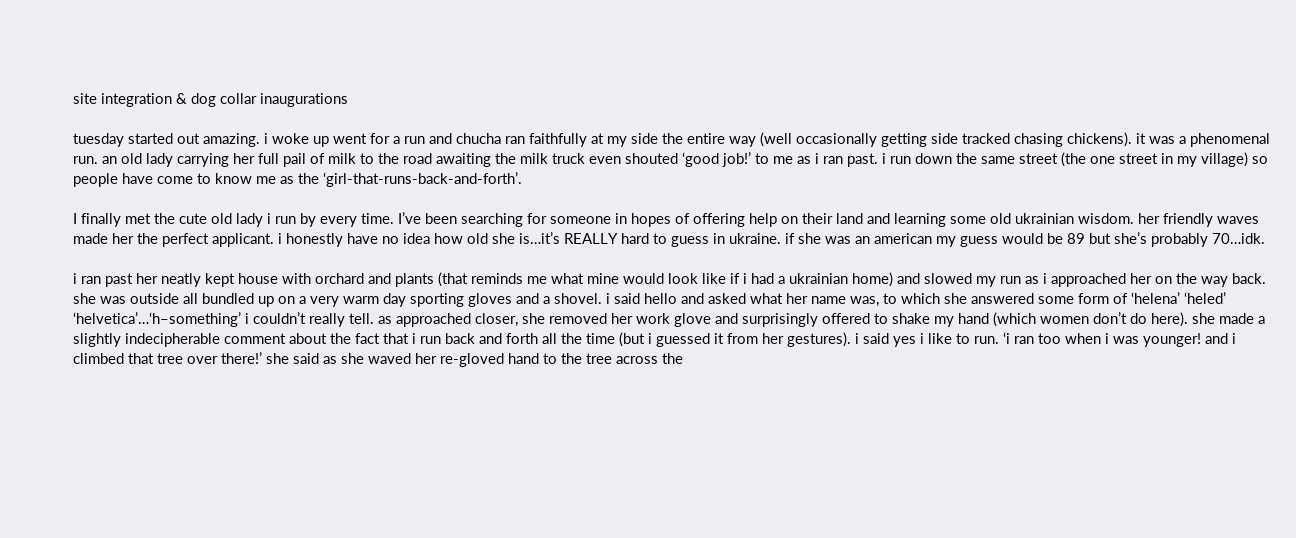site integration & dog collar inaugurations

tuesday started out amazing. i woke up went for a run and chucha ran faithfully at my side the entire way (well occasionally getting side tracked chasing chickens). it was a phenomenal run. an old lady carrying her full pail of milk to the road awaiting the milk truck even shouted ‘good job!’ to me as i ran past. i run down the same street (the one street in my village) so people have come to know me as the ‘girl-that-runs-back-and-forth’.

I finally met the cute old lady i run by every time. I’ve been searching for someone in hopes of offering help on their land and learning some old ukrainian wisdom. her friendly waves made her the perfect applicant. i honestly have no idea how old she is…it’s REALLY hard to guess in ukraine. if she was an american my guess would be 89 but she’s probably 70…idk.

i ran past her neatly kept house with orchard and plants (that reminds me what mine would look like if i had a ukrainian home) and slowed my run as i approached her on the way back. she was outside all bundled up on a very warm day sporting gloves and a shovel. i said hello and asked what her name was, to which she answered some form of ‘helena’ ‘heled’ ‘helvetica’…‘h–something’ i couldn’t really tell. as approached closer, she removed her work glove and surprisingly offered to shake my hand (which women don’t do here). she made a slightly indecipherable comment about the fact that i run back and forth all the time (but i guessed it from her gestures). i said yes i like to run. ‘i ran too when i was younger! and i climbed that tree over there!’ she said as she waved her re-gloved hand to the tree across the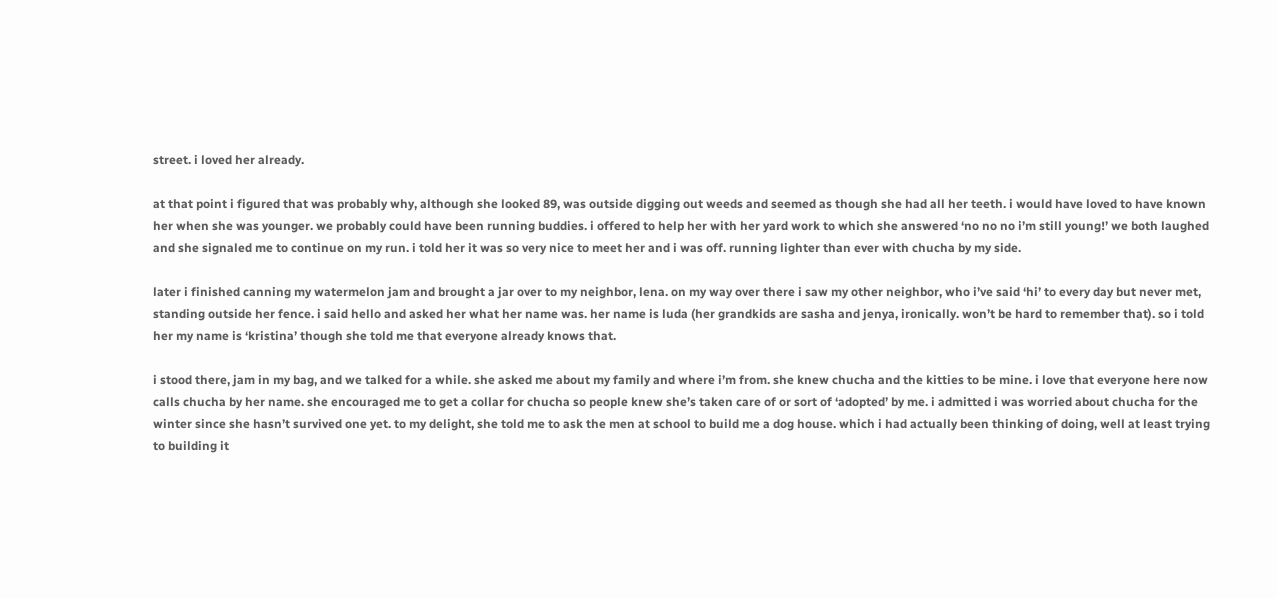street. i loved her already.

at that point i figured that was probably why, although she looked 89, was outside digging out weeds and seemed as though she had all her teeth. i would have loved to have known her when she was younger. we probably could have been running buddies. i offered to help her with her yard work to which she answered ‘no no no i’m still young!’ we both laughed and she signaled me to continue on my run. i told her it was so very nice to meet her and i was off. running lighter than ever with chucha by my side.

later i finished canning my watermelon jam and brought a jar over to my neighbor, lena. on my way over there i saw my other neighbor, who i’ve said ‘hi’ to every day but never met, standing outside her fence. i said hello and asked her what her name was. her name is luda (her grandkids are sasha and jenya, ironically. won’t be hard to remember that). so i told her my name is ‘kristina’ though she told me that everyone already knows that.

i stood there, jam in my bag, and we talked for a while. she asked me about my family and where i’m from. she knew chucha and the kitties to be mine. i love that everyone here now calls chucha by her name. she encouraged me to get a collar for chucha so people knew she’s taken care of or sort of ‘adopted’ by me. i admitted i was worried about chucha for the winter since she hasn’t survived one yet. to my delight, she told me to ask the men at school to build me a dog house. which i had actually been thinking of doing, well at least trying to building it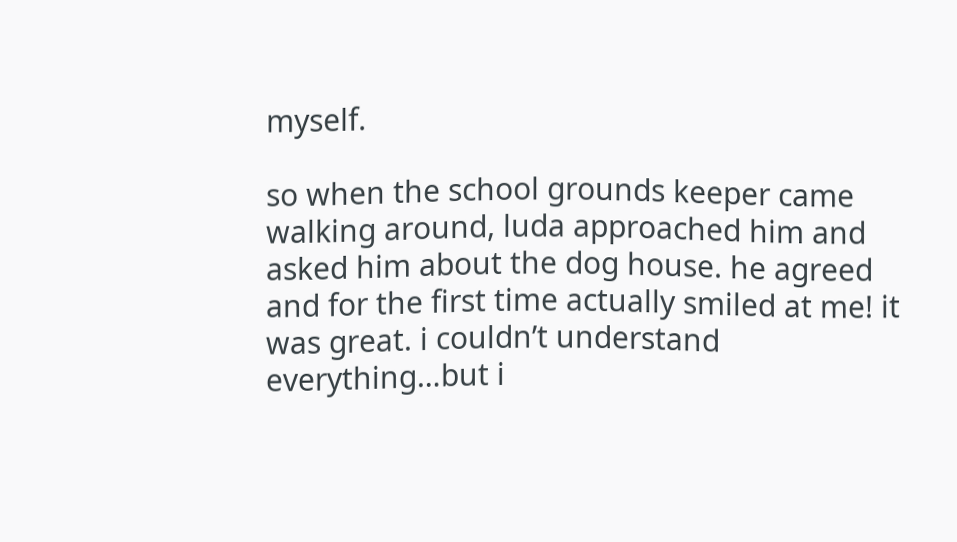myself.

so when the school grounds keeper came walking around, luda approached him and asked him about the dog house. he agreed and for the first time actually smiled at me! it was great. i couldn’t understand everything…but i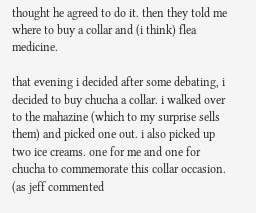thought he agreed to do it. then they told me where to buy a collar and (i think) flea medicine.

that evening i decided after some debating, i decided to buy chucha a collar. i walked over to the mahazine (which to my surprise sells them) and picked one out. i also picked up two ice creams. one for me and one for chucha to commemorate this collar occasion. (as jeff commented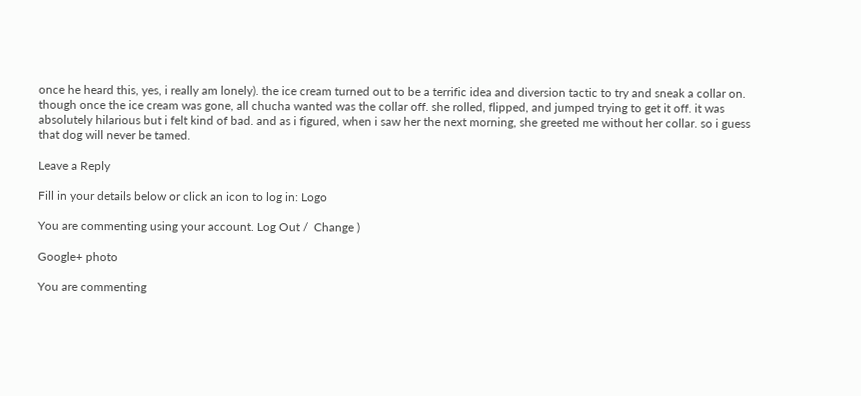once he heard this, yes, i really am lonely). the ice cream turned out to be a terrific idea and diversion tactic to try and sneak a collar on. though once the ice cream was gone, all chucha wanted was the collar off. she rolled, flipped, and jumped trying to get it off. it was absolutely hilarious but i felt kind of bad. and as i figured, when i saw her the next morning, she greeted me without her collar. so i guess that dog will never be tamed.

Leave a Reply

Fill in your details below or click an icon to log in: Logo

You are commenting using your account. Log Out /  Change )

Google+ photo

You are commenting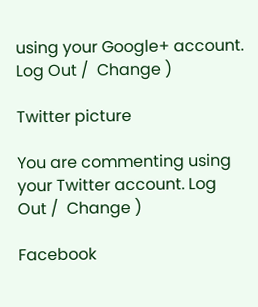using your Google+ account. Log Out /  Change )

Twitter picture

You are commenting using your Twitter account. Log Out /  Change )

Facebook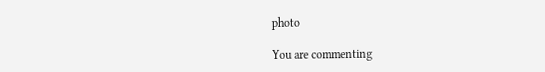photo

You are commenting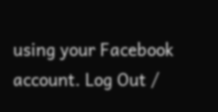using your Facebook account. Log Out /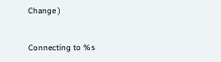Change )


Connecting to %s